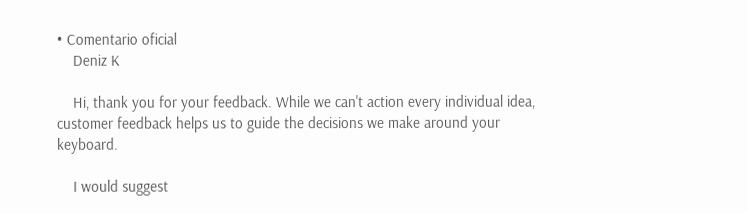• Comentario oficial
    Deniz K

    Hi, thank you for your feedback. While we can't action every individual idea, customer feedback helps us to guide the decisions we make around your keyboard.

    I would suggest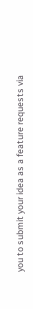you to submit your idea as a feature requests via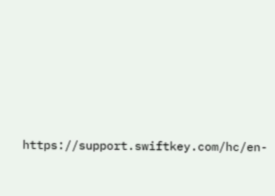https://support.swiftkey.com/hc/en-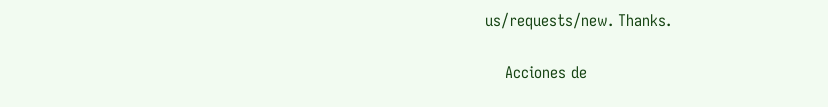us/requests/new. Thanks.

    Acciones de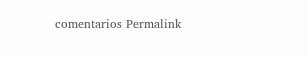comentarios Permalink